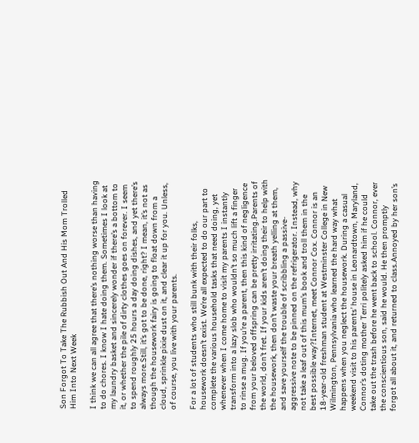Son Forgot To Take The Rubbish Out And His Mom Trolled Him Into Next Week

I think we can all agree that there’s nothing worse than having to do chores. I know I hate doing them. Sometimes I look at my laundry basket and sincerely wonder if there’s a bottom to it, or whether the pile of dirty clothes goes on forever. I seem to spend roughly 25 hours a day doing dishes, and yet there’s always more.Still, it’s got to be done, right? I mean, it’s not as though the housework fairy is going to float down from a cloud, sprinkle pixie dust on it, and clear it up for you. Unless, of course, you live with your parents.

For a lot of students who still bunk with their folks, housework doesn’t exist. We’re all expected to do our part to complete the various household tasks that need doing, yet whenever when I come home to visit my parents I instantly transform into a lazy slob who wouldn’t so much lift a finger to rinse a mug. If you’re a parent, then this kind of negligence from your beloved offspring can be pretty irritating.Parents of the world, don’t fret. If your kids aren’t doing their to help with the housework, then don’t waste your breath yelling at them, and save yourself the trouble of scribbling a passive-aggressive note to be pinned on the refrigerator. Instead, why not take a leaf out of this mum’s book and troll them in the best possible way?Internet, meet Connor Cox. Connor is an 18-year-old freshman student at Westminster College in New Wilmington, Pennsylvania who learned the hard way what happens when you neglect the housework. During a casual weekend visit to his parents’ house in Leonardtown, Maryland, Connor’s doting mother Terri politely asked him if he could take out the trash before he went back to school. Connor, ever the conscientious son, said he would. He then promptly forgot all about it, and returned to class.Annoyed by her son’s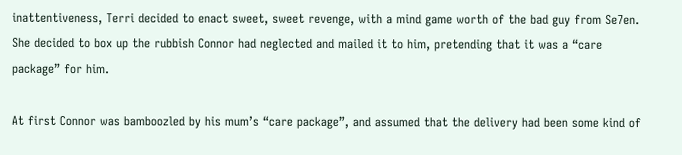inattentiveness, Terri decided to enact sweet, sweet revenge, with a mind game worth of the bad guy from Se7en. She decided to box up the rubbish Connor had neglected and mailed it to him, pretending that it was a “care package” for him.

At first Connor was bamboozled by his mum’s “care package”, and assumed that the delivery had been some kind of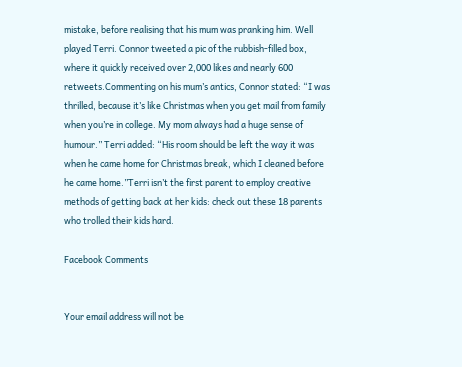mistake, before realising that his mum was pranking him. Well played Terri. Connor tweeted a pic of the rubbish-filled box, where it quickly received over 2,000 likes and nearly 600 retweets.Commenting on his mum’s antics, Connor stated: “I was thrilled, because it’s like Christmas when you get mail from family when you’re in college. My mom always had a huge sense of humour.” Terri added: “His room should be left the way it was when he came home for Christmas break, which I cleaned before he came home.”Terri isn’t the first parent to employ creative methods of getting back at her kids: check out these 18 parents who trolled their kids hard.

Facebook Comments


Your email address will not be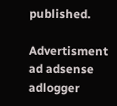published.

Advertisment ad adsense adlogger